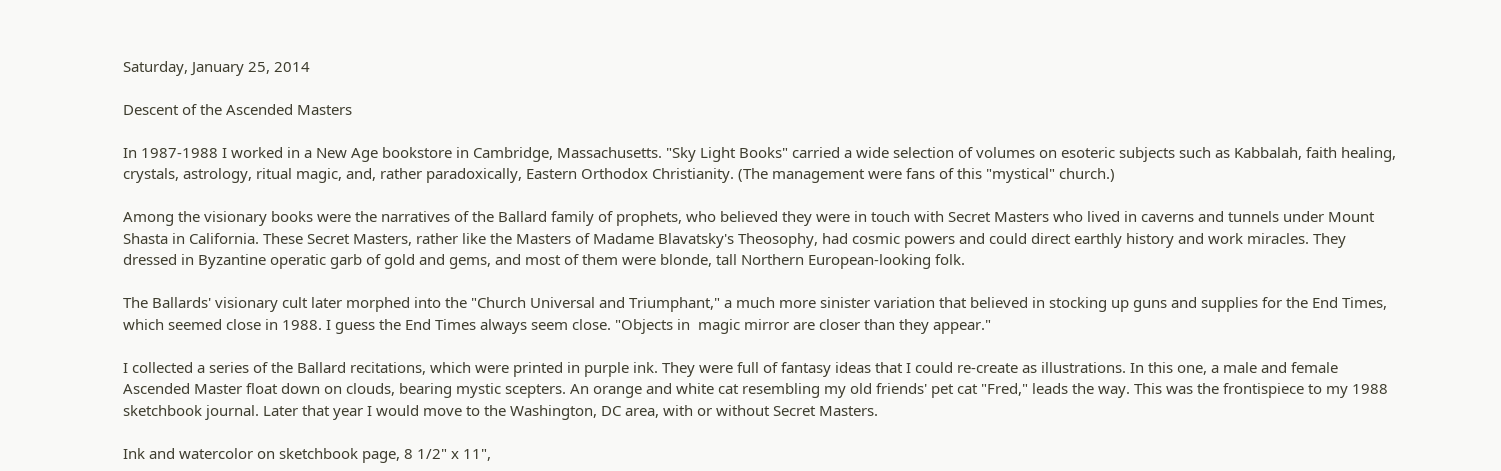Saturday, January 25, 2014

Descent of the Ascended Masters

In 1987-1988 I worked in a New Age bookstore in Cambridge, Massachusetts. "Sky Light Books" carried a wide selection of volumes on esoteric subjects such as Kabbalah, faith healing, crystals, astrology, ritual magic, and, rather paradoxically, Eastern Orthodox Christianity. (The management were fans of this "mystical" church.)

Among the visionary books were the narratives of the Ballard family of prophets, who believed they were in touch with Secret Masters who lived in caverns and tunnels under Mount Shasta in California. These Secret Masters, rather like the Masters of Madame Blavatsky's Theosophy, had cosmic powers and could direct earthly history and work miracles. They dressed in Byzantine operatic garb of gold and gems, and most of them were blonde, tall Northern European-looking folk.

The Ballards' visionary cult later morphed into the "Church Universal and Triumphant," a much more sinister variation that believed in stocking up guns and supplies for the End Times, which seemed close in 1988. I guess the End Times always seem close. "Objects in  magic mirror are closer than they appear."

I collected a series of the Ballard recitations, which were printed in purple ink. They were full of fantasy ideas that I could re-create as illustrations. In this one, a male and female Ascended Master float down on clouds, bearing mystic scepters. An orange and white cat resembling my old friends' pet cat "Fred," leads the way. This was the frontispiece to my 1988 sketchbook journal. Later that year I would move to the Washington, DC area, with or without Secret Masters.

Ink and watercolor on sketchbook page, 8 1/2" x 11",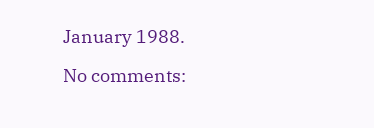January 1988.

No comments: